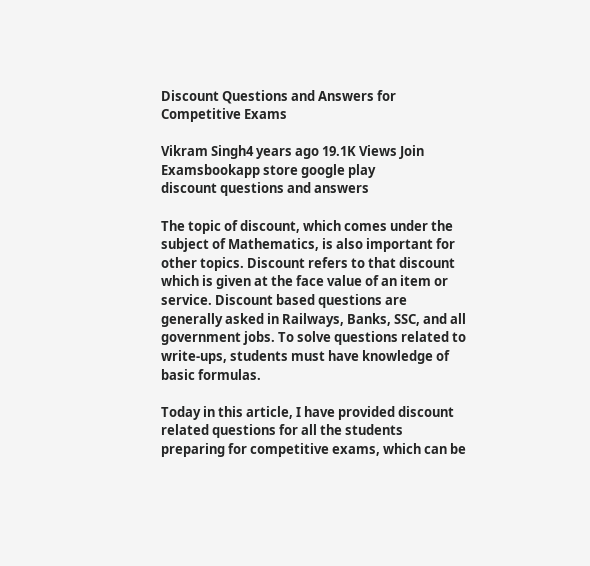Discount Questions and Answers for Competitive Exams

Vikram Singh4 years ago 19.1K Views Join Examsbookapp store google play
discount questions and answers

The topic of discount, which comes under the subject of Mathematics, is also important for other topics. Discount refers to that discount which is given at the face value of an item or service. Discount based questions are generally asked in Railways, Banks, SSC, and all government jobs. To solve questions related to write-ups, students must have knowledge of basic formulas.

Today in this article, I have provided discount related questions for all the students preparing for competitive exams, which can be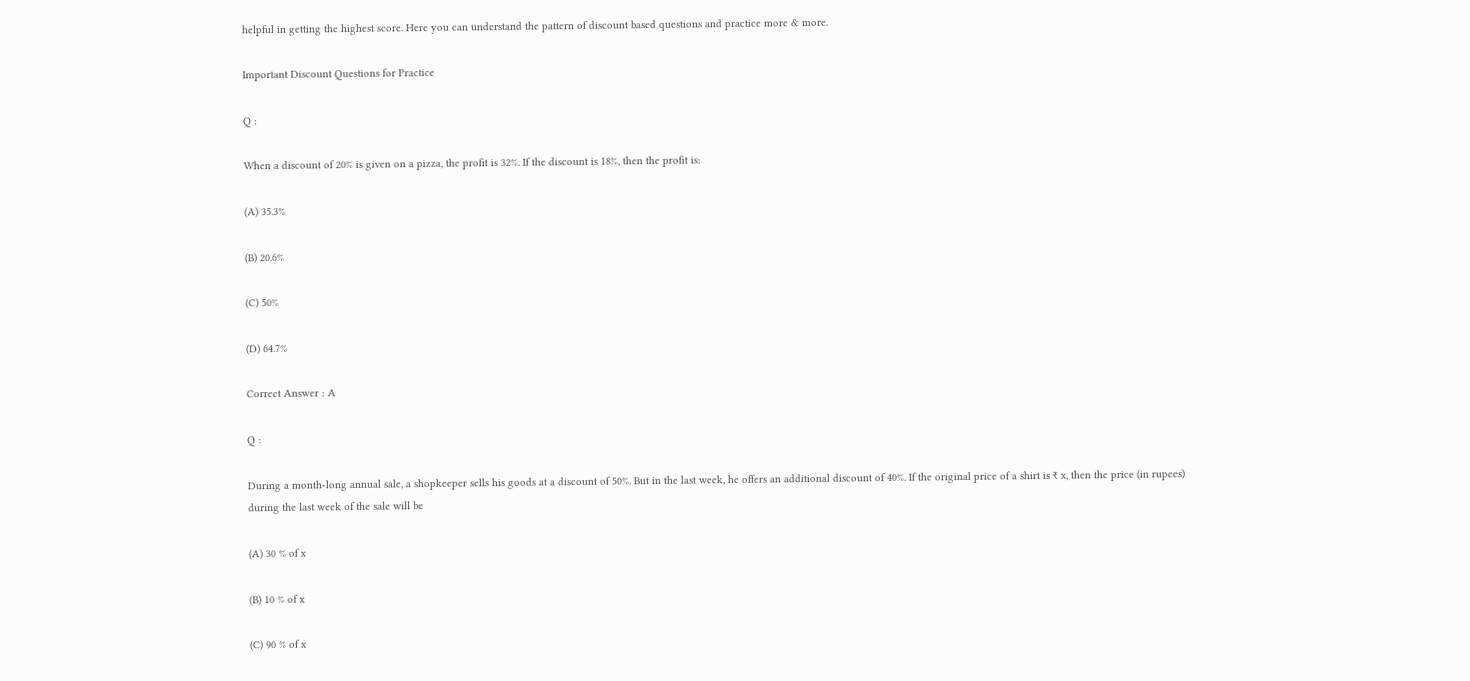helpful in getting the highest score. Here you can understand the pattern of discount based questions and practice more & more.

Important Discount Questions for Practice

Q :

When a discount of 20% is given on a pizza, the profit is 32%. If the discount is 18%, then the profit is:

(A) 35.3%

(B) 20.6%

(C) 50%

(D) 64.7%

Correct Answer : A

Q :

During a month-long annual sale, a shopkeeper sells his goods at a discount of 50%. But in the last week, he offers an additional discount of 40%. If the original price of a shirt is ₹ x, then the price (in rupees) during the last week of the sale will be

(A) 30 % of x

(B) 10 % of x

(C) 90 % of x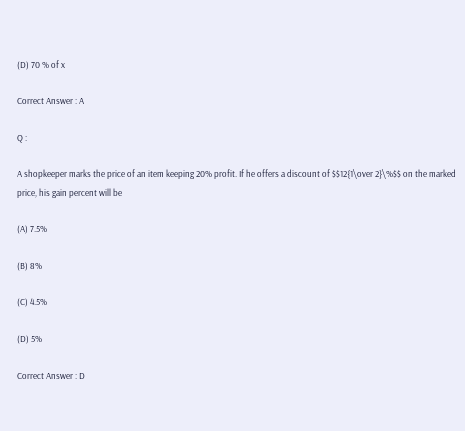(D) 70 % of x

Correct Answer : A

Q :

A shopkeeper marks the price of an item keeping 20% profit. If he offers a discount of $$12{1\over 2}\%$$ on the marked price, his gain percent will be

(A) 7.5%

(B) 8%

(C) 4.5%

(D) 5%

Correct Answer : D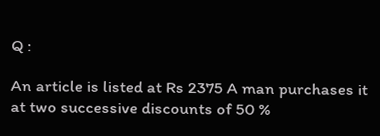Q :

An article is listed at Rs 2375 A man purchases it at two successive discounts of 50 %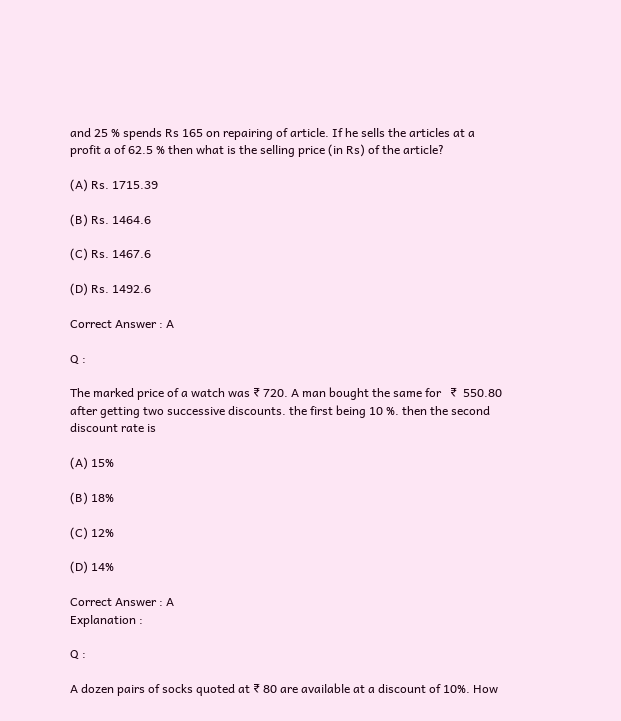and 25 % spends Rs 165 on repairing of article. If he sells the articles at a profit a of 62.5 % then what is the selling price (in Rs) of the article?

(A) Rs. 1715.39

(B) Rs. 1464.6

(C) Rs. 1467.6

(D) Rs. 1492.6

Correct Answer : A

Q :

The marked price of a watch was ₹ 720. A man bought the same for   ₹  550.80 after getting two successive discounts. the first being 10 %. then the second discount rate is

(A) 15%

(B) 18%

(C) 12%

(D) 14%

Correct Answer : A
Explanation :

Q :

A dozen pairs of socks quoted at ₹ 80 are available at a discount of 10%. How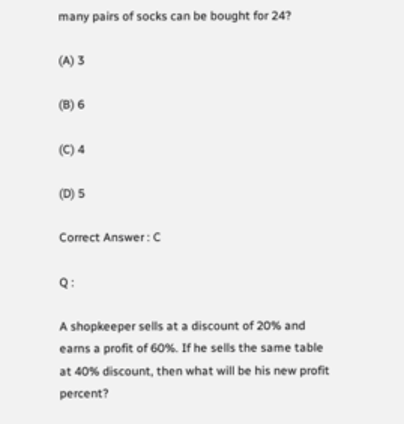many pairs of socks can be bought for 24?

(A) 3

(B) 6

(C) 4

(D) 5

Correct Answer : C

Q :

A shopkeeper sells at a discount of 20% and earns a profit of 60%. If he sells the same table at 40% discount, then what will be his new profit percent?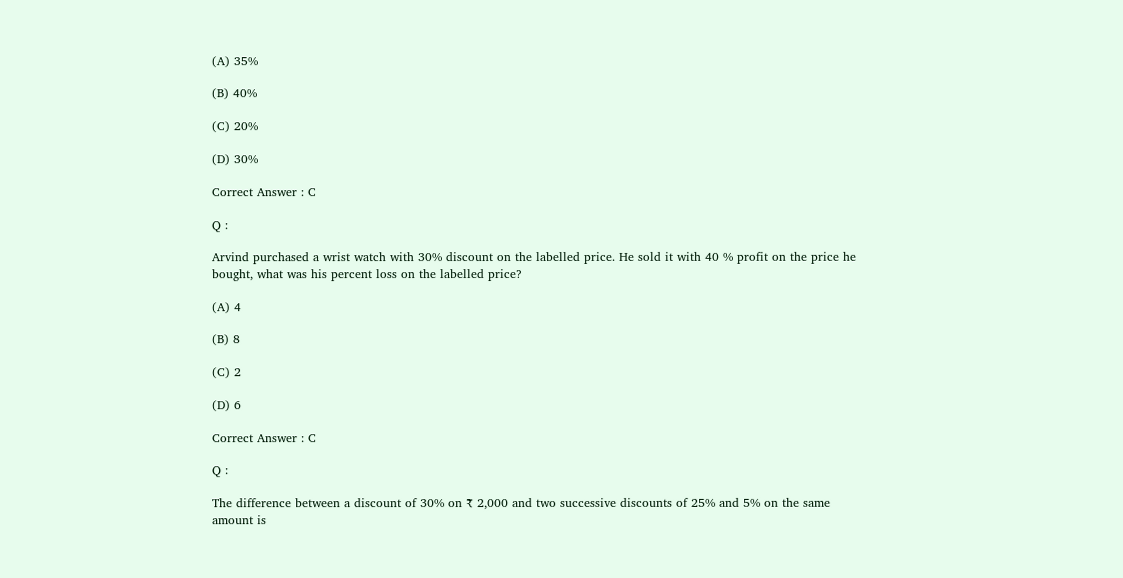(A) 35%

(B) 40%

(C) 20%

(D) 30%

Correct Answer : C

Q :

Arvind purchased a wrist watch with 30% discount on the labelled price. He sold it with 40 % profit on the price he bought, what was his percent loss on the labelled price?

(A) 4

(B) 8

(C) 2

(D) 6

Correct Answer : C

Q :

The difference between a discount of 30% on ₹ 2,000 and two successive discounts of 25% and 5% on the same amount is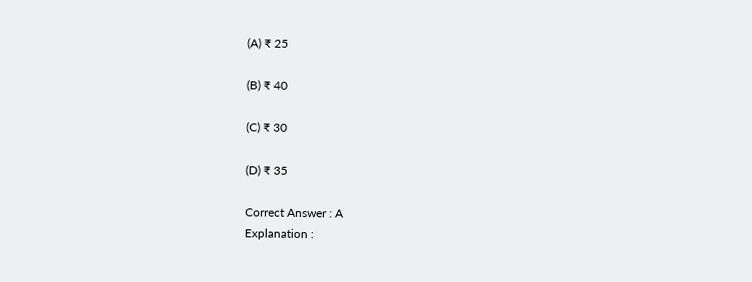(A) ₹ 25

(B) ₹ 40

(C) ₹ 30

(D) ₹ 35

Correct Answer : A
Explanation :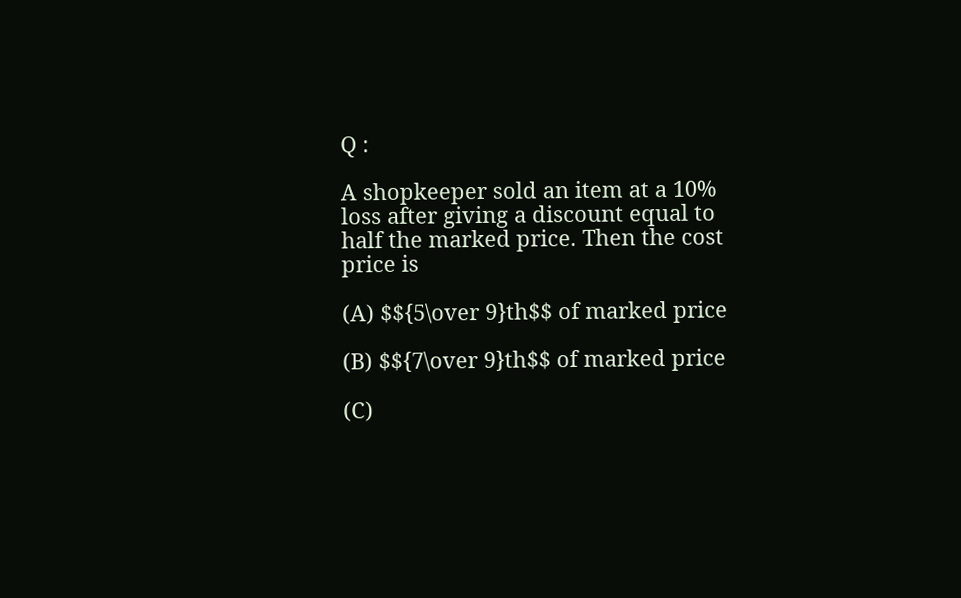Q :

A shopkeeper sold an item at a 10% loss after giving a discount equal to half the marked price. Then the cost price is

(A) $${5\over 9}th$$ of marked price

(B) $${7\over 9}th$$ of marked price

(C)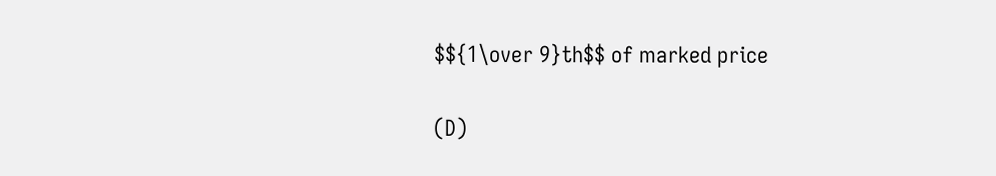$${1\over 9}th$$ of marked price

(D)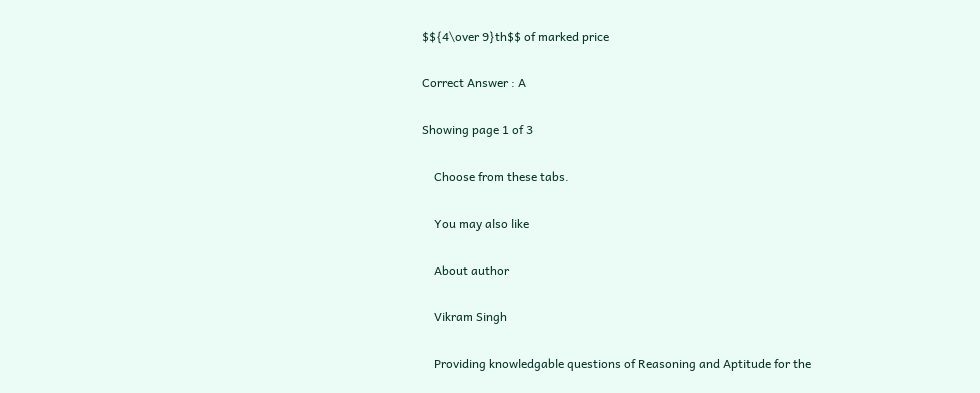$${4\over 9}th$$ of marked price

Correct Answer : A

Showing page 1 of 3

    Choose from these tabs.

    You may also like

    About author

    Vikram Singh

    Providing knowledgable questions of Reasoning and Aptitude for the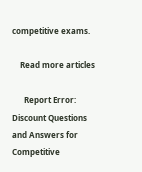competitive exams.

    Read more articles

      Report Error: Discount Questions and Answers for Competitive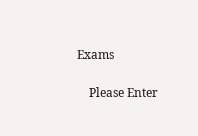Exams

    Please Enter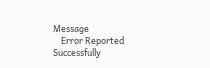Message
    Error Reported Successfully